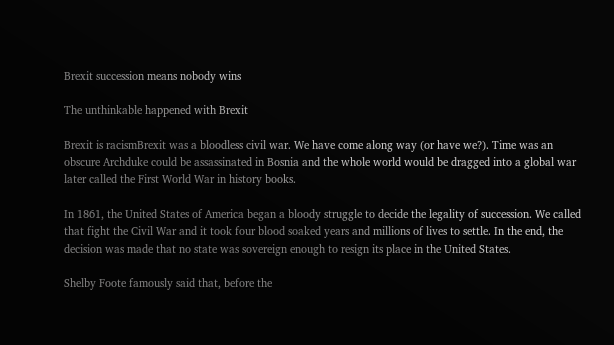Brexit succession means nobody wins

The unthinkable happened with Brexit

Brexit is racismBrexit was a bloodless civil war. We have come along way (or have we?). Time was an obscure Archduke could be assassinated in Bosnia and the whole world would be dragged into a global war later called the First World War in history books.

In 1861, the United States of America began a bloody struggle to decide the legality of succession. We called that fight the Civil War and it took four blood soaked years and millions of lives to settle. In the end, the decision was made that no state was sovereign enough to resign its place in the United States.

Shelby Foote famously said that, before the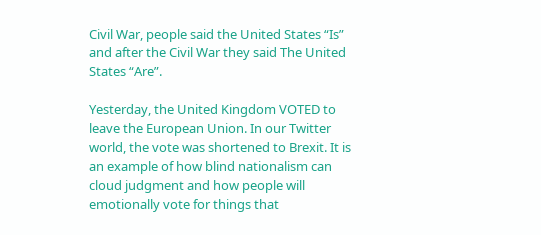Civil War, people said the United States “Is” and after the Civil War they said The United States “Are”.

Yesterday, the United Kingdom VOTED to leave the European Union. In our Twitter world, the vote was shortened to Brexit. It is an example of how blind nationalism can cloud judgment and how people will emotionally vote for things that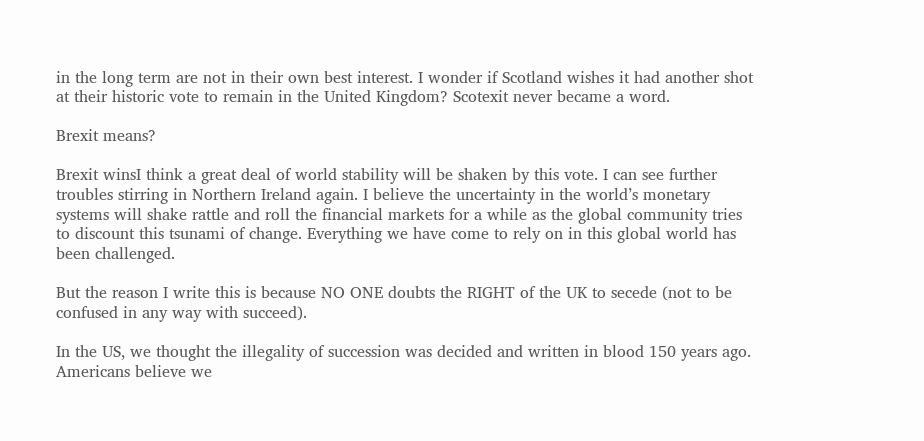in the long term are not in their own best interest. I wonder if Scotland wishes it had another shot at their historic vote to remain in the United Kingdom? Scotexit never became a word.

Brexit means?

Brexit winsI think a great deal of world stability will be shaken by this vote. I can see further troubles stirring in Northern Ireland again. I believe the uncertainty in the world’s monetary systems will shake rattle and roll the financial markets for a while as the global community tries to discount this tsunami of change. Everything we have come to rely on in this global world has been challenged.

But the reason I write this is because NO ONE doubts the RIGHT of the UK to secede (not to be confused in any way with succeed).

In the US, we thought the illegality of succession was decided and written in blood 150 years ago. Americans believe we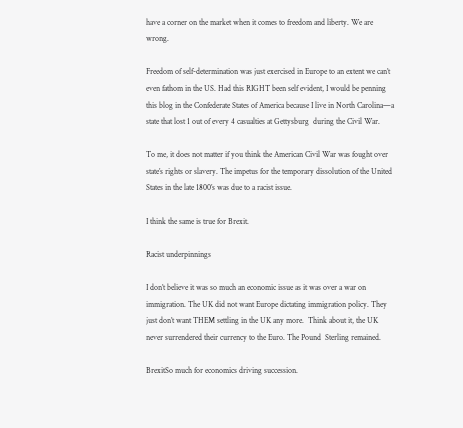have a corner on the market when it comes to freedom and liberty. We are wrong.

Freedom of self-determination was just exercised in Europe to an extent we can’t even fathom in the US. Had this RIGHT been self evident, I would be penning this blog in the Confederate States of America because I live in North Carolina—a state that lost 1 out of every 4 casualties at Gettysburg  during the Civil War.

To me, it does not matter if you think the American Civil War was fought over state’s rights or slavery. The impetus for the temporary dissolution of the United States in the late 1800’s was due to a racist issue.

I think the same is true for Brexit.

Racist underpinnings

I don’t believe it was so much an economic issue as it was over a war on immigration. The UK did not want Europe dictating immigration policy. They just don’t want THEM settling in the UK any more.  Think about it, the UK never surrendered their currency to the Euro. The Pound  Sterling remained.

BrexitSo much for economics driving succession.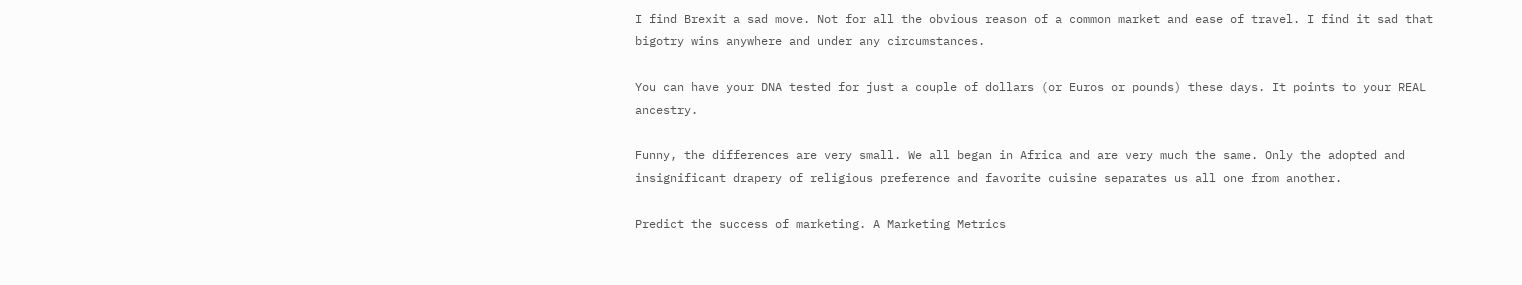I find Brexit a sad move. Not for all the obvious reason of a common market and ease of travel. I find it sad that bigotry wins anywhere and under any circumstances.

You can have your DNA tested for just a couple of dollars (or Euros or pounds) these days. It points to your REAL ancestry.

Funny, the differences are very small. We all began in Africa and are very much the same. Only the adopted and insignificant drapery of religious preference and favorite cuisine separates us all one from another.

Predict the success of marketing. A Marketing Metrics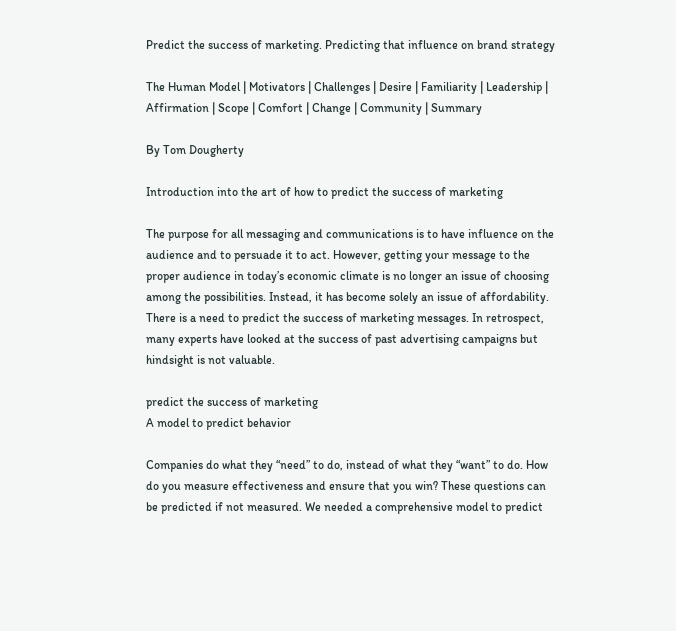Predict the success of marketing. Predicting that influence on brand strategy

The Human Model | Motivators | Challenges | Desire | Familiarity | Leadership | Affirmation | Scope | Comfort | Change | Community | Summary

By Tom Dougherty

Introduction into the art of how to predict the success of marketing

The purpose for all messaging and communications is to have influence on the audience and to persuade it to act. However, getting your message to the proper audience in today’s economic climate is no longer an issue of choosing among the possibilities. Instead, it has become solely an issue of affordability. There is a need to predict the success of marketing messages. In retrospect, many experts have looked at the success of past advertising campaigns but hindsight is not valuable.

predict the success of marketing
A model to predict behavior

Companies do what they “need” to do, instead of what they “want” to do. How do you measure effectiveness and ensure that you win? These questions can be predicted if not measured. We needed a comprehensive model to predict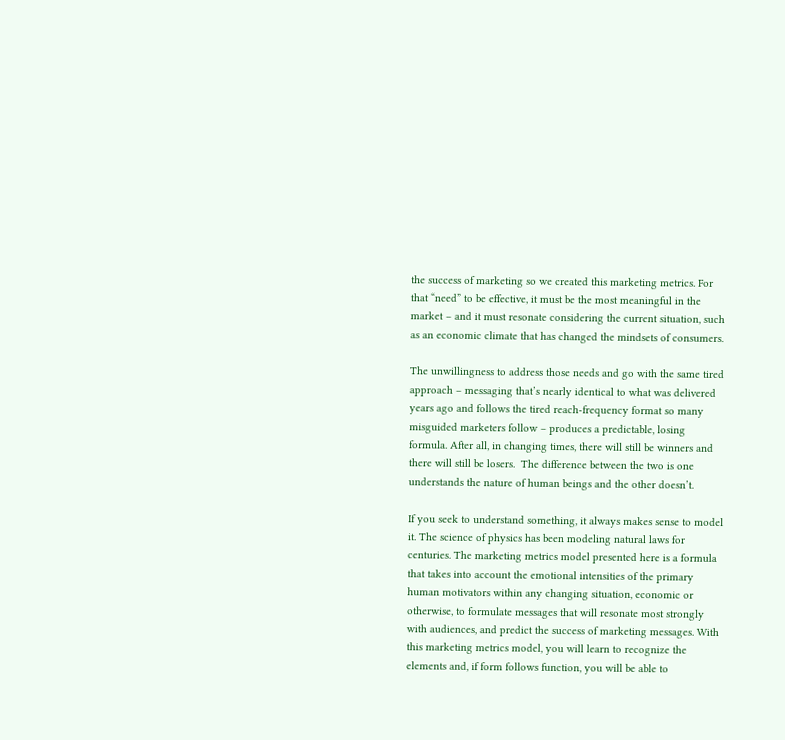the success of marketing so we created this marketing metrics. For that “need” to be effective, it must be the most meaningful in the market – and it must resonate considering the current situation, such as an economic climate that has changed the mindsets of consumers.

The unwillingness to address those needs and go with the same tired approach – messaging that’s nearly identical to what was delivered years ago and follows the tired reach-frequency format so many misguided marketers follow – produces a predictable, losing formula. After all, in changing times, there will still be winners and there will still be losers.  The difference between the two is one understands the nature of human beings and the other doesn’t.

If you seek to understand something, it always makes sense to model it. The science of physics has been modeling natural laws for centuries. The marketing metrics model presented here is a formula that takes into account the emotional intensities of the primary human motivators within any changing situation, economic or otherwise, to formulate messages that will resonate most strongly with audiences, and predict the success of marketing messages. With this marketing metrics model, you will learn to recognize the elements and, if form follows function, you will be able to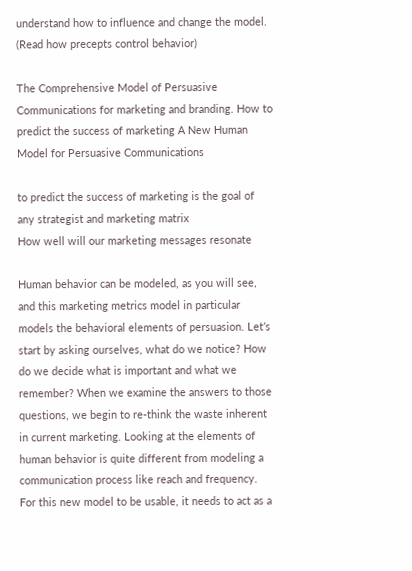understand how to influence and change the model. (Read how precepts control behavior)

The Comprehensive Model of Persuasive Communications for marketing and branding. How to predict the success of marketing A New Human Model for Persuasive Communications

to predict the success of marketing is the goal of any strategist and marketing matrix
How well will our marketing messages resonate

Human behavior can be modeled, as you will see, and this marketing metrics model in particular models the behavioral elements of persuasion. Let’s start by asking ourselves, what do we notice? How do we decide what is important and what we remember? When we examine the answers to those questions, we begin to re-think the waste inherent in current marketing. Looking at the elements of human behavior is quite different from modeling a communication process like reach and frequency. For this new model to be usable, it needs to act as a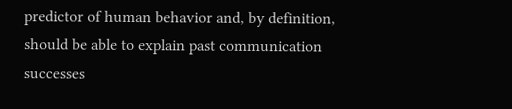predictor of human behavior and, by definition, should be able to explain past communication successes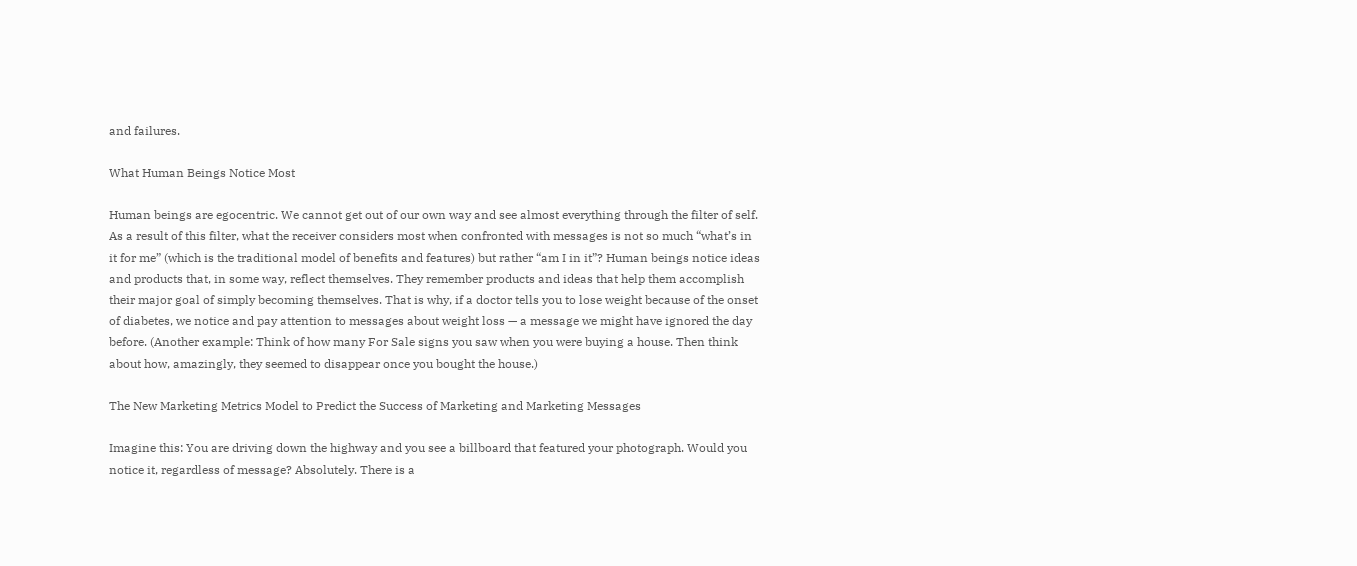and failures.

What Human Beings Notice Most

Human beings are egocentric. We cannot get out of our own way and see almost everything through the filter of self. As a result of this filter, what the receiver considers most when confronted with messages is not so much “what’s in it for me” (which is the traditional model of benefits and features) but rather “am I in it”? Human beings notice ideas and products that, in some way, reflect themselves. They remember products and ideas that help them accomplish their major goal of simply becoming themselves. That is why, if a doctor tells you to lose weight because of the onset of diabetes, we notice and pay attention to messages about weight loss — a message we might have ignored the day before. (Another example: Think of how many For Sale signs you saw when you were buying a house. Then think about how, amazingly, they seemed to disappear once you bought the house.)

The New Marketing Metrics Model to Predict the Success of Marketing and Marketing Messages

Imagine this: You are driving down the highway and you see a billboard that featured your photograph. Would you notice it, regardless of message? Absolutely. There is a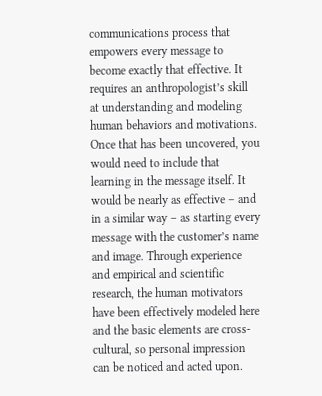communications process that empowers every message to become exactly that effective. It requires an anthropologist’s skill at understanding and modeling human behaviors and motivations. Once that has been uncovered, you would need to include that learning in the message itself. It would be nearly as effective – and in a similar way – as starting every message with the customer’s name and image. Through experience and empirical and scientific research, the human motivators have been effectively modeled here and the basic elements are cross-cultural, so personal impression can be noticed and acted upon.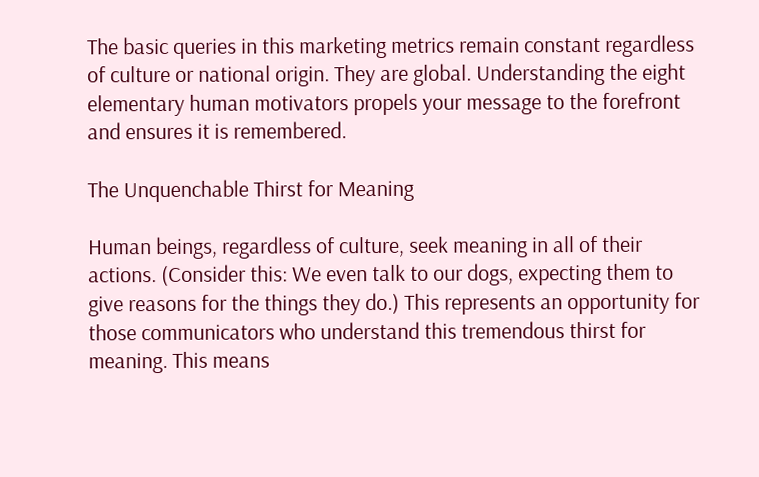The basic queries in this marketing metrics remain constant regardless of culture or national origin. They are global. Understanding the eight elementary human motivators propels your message to the forefront and ensures it is remembered.

The Unquenchable Thirst for Meaning

Human beings, regardless of culture, seek meaning in all of their actions. (Consider this: We even talk to our dogs, expecting them to give reasons for the things they do.) This represents an opportunity for those communicators who understand this tremendous thirst for meaning. This means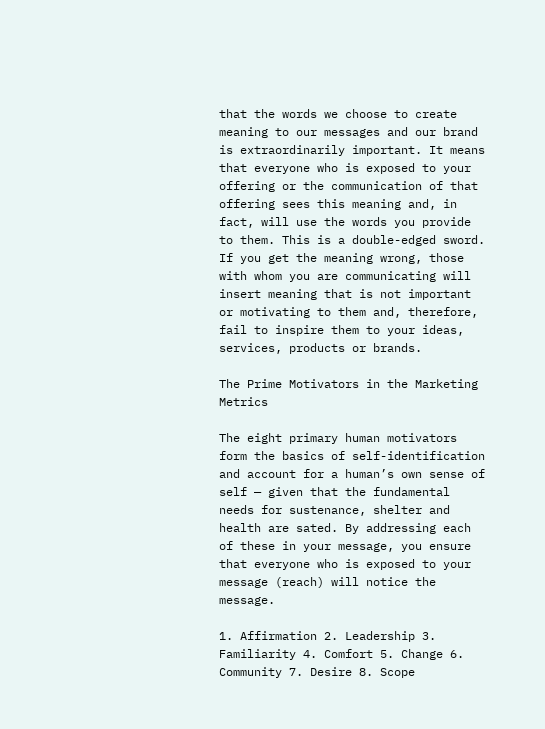that the words we choose to create meaning to our messages and our brand is extraordinarily important. It means that everyone who is exposed to your offering or the communication of that offering sees this meaning and, in fact, will use the words you provide to them. This is a double-edged sword. If you get the meaning wrong, those with whom you are communicating will insert meaning that is not important or motivating to them and, therefore, fail to inspire them to your ideas, services, products or brands.

The Prime Motivators in the Marketing Metrics

The eight primary human motivators form the basics of self-identification and account for a human’s own sense of self — given that the fundamental needs for sustenance, shelter and health are sated. By addressing each of these in your message, you ensure that everyone who is exposed to your message (reach) will notice the message.

1. Affirmation 2. Leadership 3. Familiarity 4. Comfort 5. Change 6. Community 7. Desire 8. Scope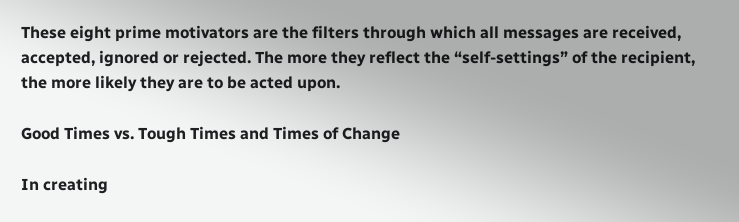These eight prime motivators are the filters through which all messages are received, accepted, ignored or rejected. The more they reflect the “self-settings” of the recipient, the more likely they are to be acted upon.

Good Times vs. Tough Times and Times of Change

In creating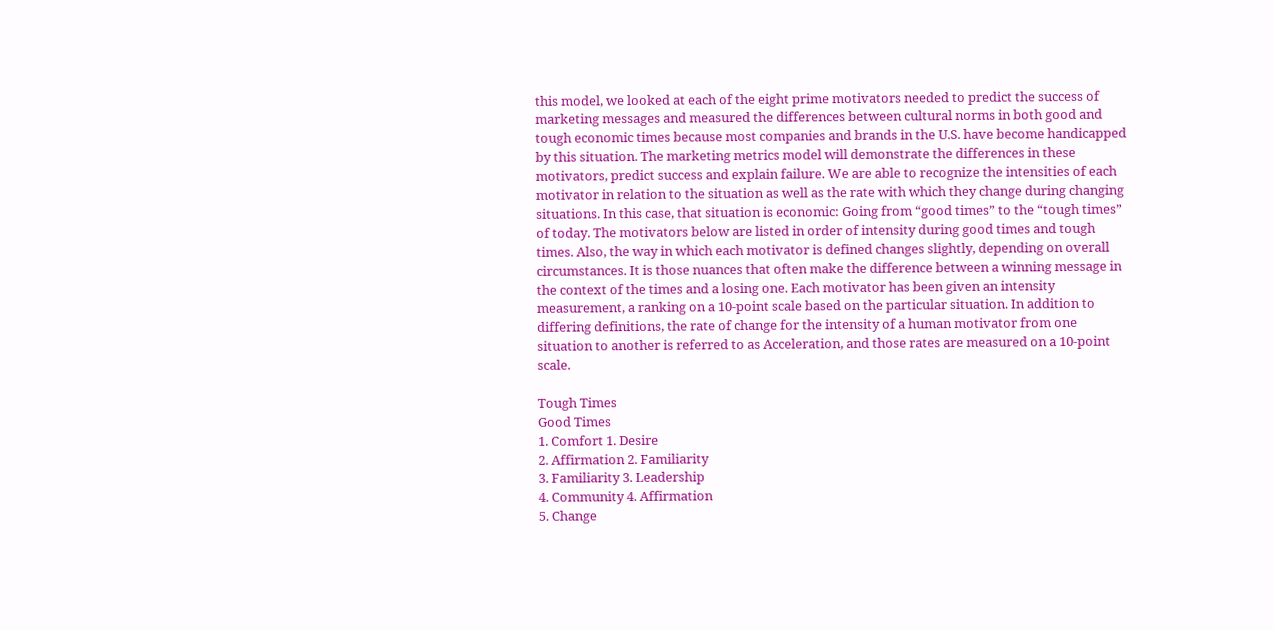this model, we looked at each of the eight prime motivators needed to predict the success of marketing messages and measured the differences between cultural norms in both good and tough economic times because most companies and brands in the U.S. have become handicapped by this situation. The marketing metrics model will demonstrate the differences in these motivators, predict success and explain failure. We are able to recognize the intensities of each motivator in relation to the situation as well as the rate with which they change during changing situations. In this case, that situation is economic: Going from “good times” to the “tough times” of today. The motivators below are listed in order of intensity during good times and tough times. Also, the way in which each motivator is defined changes slightly, depending on overall circumstances. It is those nuances that often make the difference between a winning message in the context of the times and a losing one. Each motivator has been given an intensity measurement, a ranking on a 10-point scale based on the particular situation. In addition to differing definitions, the rate of change for the intensity of a human motivator from one situation to another is referred to as Acceleration, and those rates are measured on a 10-point scale.

Tough Times
Good Times
1. Comfort 1. Desire
2. Affirmation 2. Familiarity
3. Familiarity 3. Leadership
4. Community 4. Affirmation
5. Change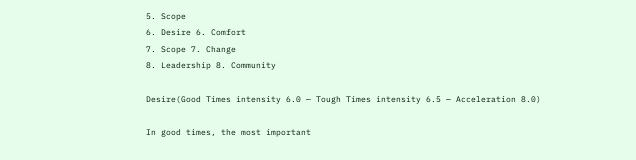5. Scope
6. Desire 6. Comfort
7. Scope 7. Change
8. Leadership 8. Community

Desire(Good Times intensity 6.0 — Tough Times intensity 6.5 — Acceleration 8.0)

In good times, the most important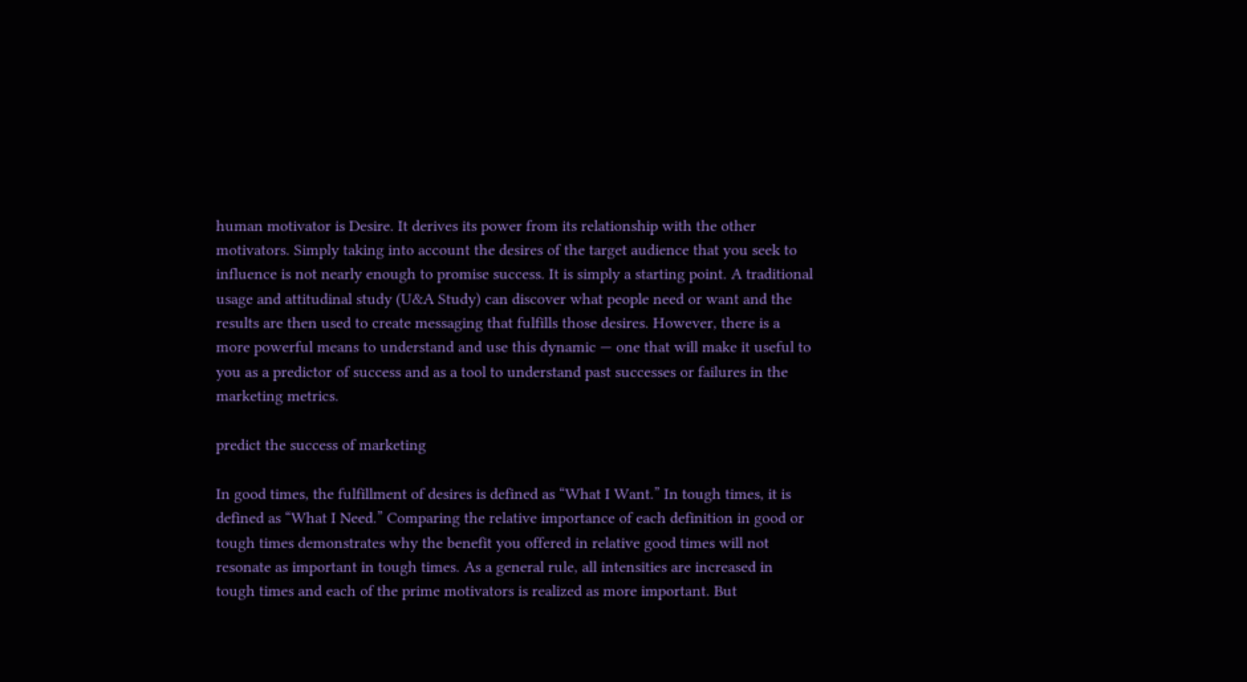human motivator is Desire. It derives its power from its relationship with the other motivators. Simply taking into account the desires of the target audience that you seek to influence is not nearly enough to promise success. It is simply a starting point. A traditional usage and attitudinal study (U&A Study) can discover what people need or want and the results are then used to create messaging that fulfills those desires. However, there is a more powerful means to understand and use this dynamic — one that will make it useful to you as a predictor of success and as a tool to understand past successes or failures in the marketing metrics.

predict the success of marketing

In good times, the fulfillment of desires is defined as “What I Want.” In tough times, it is defined as “What I Need.” Comparing the relative importance of each definition in good or tough times demonstrates why the benefit you offered in relative good times will not resonate as important in tough times. As a general rule, all intensities are increased in tough times and each of the prime motivators is realized as more important. But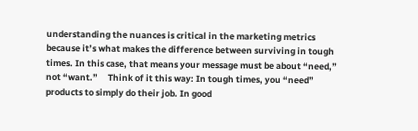understanding the nuances is critical in the marketing metrics because it’s what makes the difference between surviving in tough times. In this case, that means your message must be about “need,” not “want.”     Think of it this way: In tough times, you “need” products to simply do their job. In good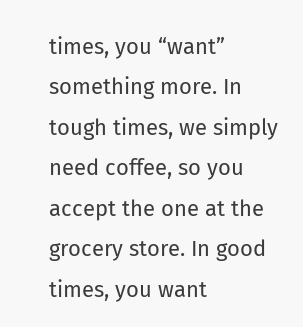times, you “want” something more. In tough times, we simply need coffee, so you accept the one at the grocery store. In good times, you want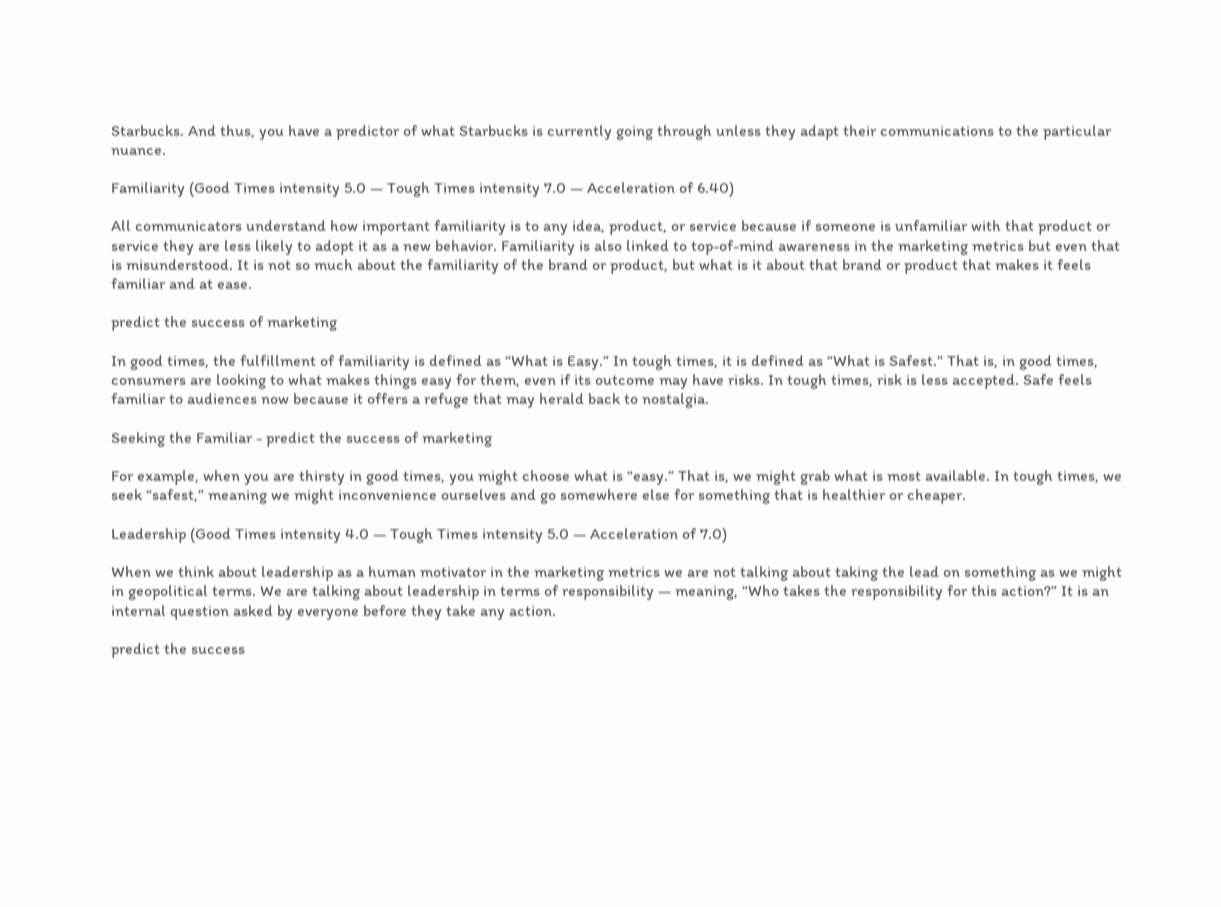Starbucks. And thus, you have a predictor of what Starbucks is currently going through unless they adapt their communications to the particular nuance.

Familiarity (Good Times intensity 5.0 — Tough Times intensity 7.0 — Acceleration of 6.40)

All communicators understand how important familiarity is to any idea, product, or service because if someone is unfamiliar with that product or service they are less likely to adopt it as a new behavior. Familiarity is also linked to top-of-mind awareness in the marketing metrics but even that is misunderstood. It is not so much about the familiarity of the brand or product, but what is it about that brand or product that makes it feels familiar and at ease.

predict the success of marketing

In good times, the fulfillment of familiarity is defined as “What is Easy.” In tough times, it is defined as “What is Safest.” That is, in good times, consumers are looking to what makes things easy for them, even if its outcome may have risks. In tough times, risk is less accepted. Safe feels familiar to audiences now because it offers a refuge that may herald back to nostalgia.

Seeking the Familiar - predict the success of marketing

For example, when you are thirsty in good times, you might choose what is “easy.” That is, we might grab what is most available. In tough times, we seek “safest,” meaning we might inconvenience ourselves and go somewhere else for something that is healthier or cheaper.

Leadership (Good Times intensity 4.0 — Tough Times intensity 5.0 — Acceleration of 7.0)

When we think about leadership as a human motivator in the marketing metrics we are not talking about taking the lead on something as we might in geopolitical terms. We are talking about leadership in terms of responsibility — meaning, “Who takes the responsibility for this action?” It is an internal question asked by everyone before they take any action.

predict the success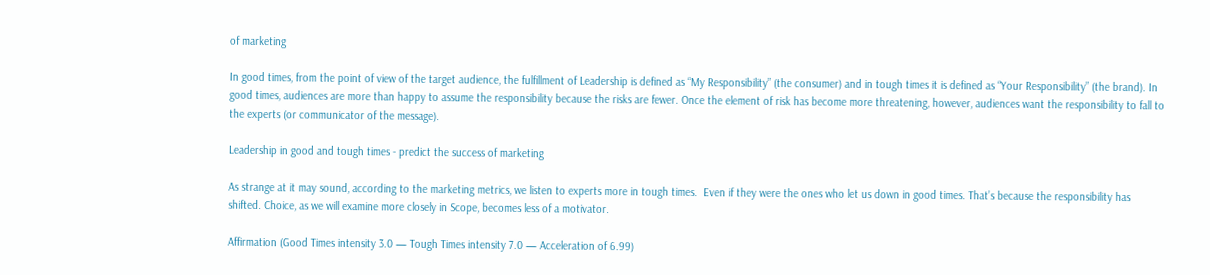of marketing

In good times, from the point of view of the target audience, the fulfillment of Leadership is defined as “My Responsibility” (the consumer) and in tough times it is defined as “Your Responsibility” (the brand). In good times, audiences are more than happy to assume the responsibility because the risks are fewer. Once the element of risk has become more threatening, however, audiences want the responsibility to fall to the experts (or communicator of the message).

Leadership in good and tough times - predict the success of marketing

As strange at it may sound, according to the marketing metrics, we listen to experts more in tough times.  Even if they were the ones who let us down in good times. That’s because the responsibility has shifted. Choice, as we will examine more closely in Scope, becomes less of a motivator.

Affirmation (Good Times intensity 3.0 — Tough Times intensity 7.0 — Acceleration of 6.99)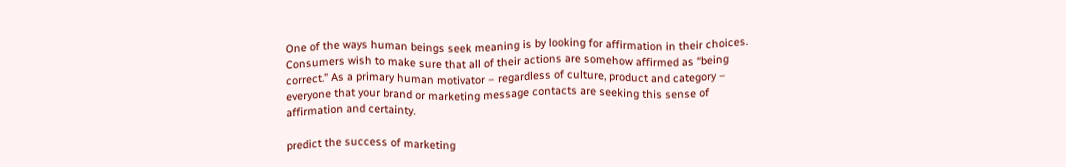One of the ways human beings seek meaning is by looking for affirmation in their choices. Consumers wish to make sure that all of their actions are somehow affirmed as “being correct.” As a primary human motivator – regardless of culture, product and category – everyone that your brand or marketing message contacts are seeking this sense of affirmation and certainty.

predict the success of marketing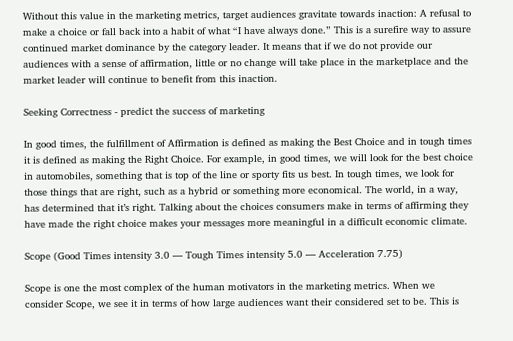Without this value in the marketing metrics, target audiences gravitate towards inaction: A refusal to make a choice or fall back into a habit of what “I have always done.” This is a surefire way to assure continued market dominance by the category leader. It means that if we do not provide our audiences with a sense of affirmation, little or no change will take place in the marketplace and the market leader will continue to benefit from this inaction.

Seeking Correctness - predict the success of marketing

In good times, the fulfillment of Affirmation is defined as making the Best Choice and in tough times it is defined as making the Right Choice. For example, in good times, we will look for the best choice in automobiles, something that is top of the line or sporty fits us best. In tough times, we look for those things that are right, such as a hybrid or something more economical. The world, in a way, has determined that it’s right. Talking about the choices consumers make in terms of affirming they have made the right choice makes your messages more meaningful in a difficult economic climate.

Scope (Good Times intensity 3.0 — Tough Times intensity 5.0 — Acceleration 7.75)

Scope is one the most complex of the human motivators in the marketing metrics. When we consider Scope, we see it in terms of how large audiences want their considered set to be. This is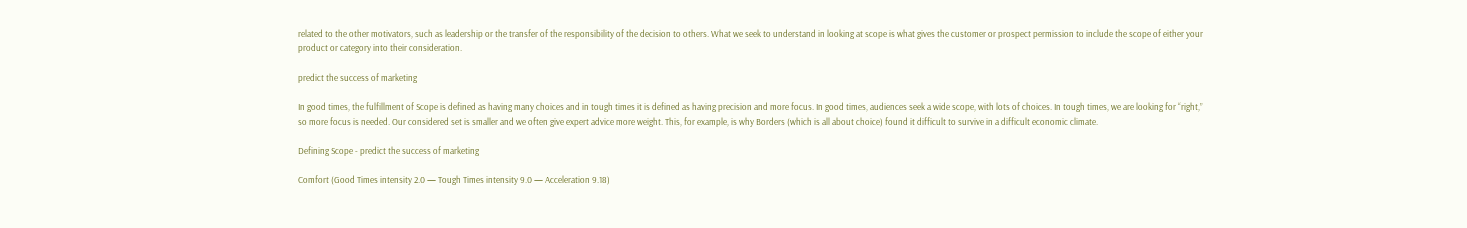related to the other motivators, such as leadership or the transfer of the responsibility of the decision to others. What we seek to understand in looking at scope is what gives the customer or prospect permission to include the scope of either your product or category into their consideration.

predict the success of marketing

In good times, the fulfillment of Scope is defined as having many choices and in tough times it is defined as having precision and more focus. In good times, audiences seek a wide scope, with lots of choices. In tough times, we are looking for “right,” so more focus is needed. Our considered set is smaller and we often give expert advice more weight. This, for example, is why Borders (which is all about choice) found it difficult to survive in a difficult economic climate.

Defining Scope - predict the success of marketing

Comfort (Good Times intensity 2.0 — Tough Times intensity 9.0 — Acceleration 9.18)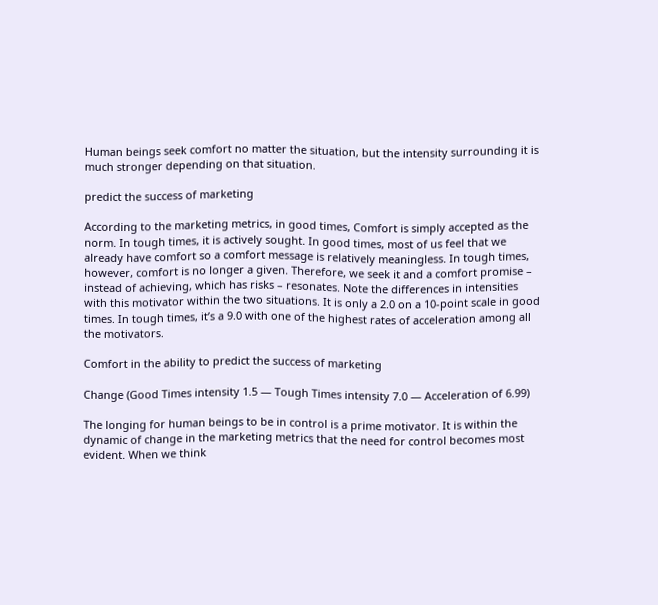Human beings seek comfort no matter the situation, but the intensity surrounding it is much stronger depending on that situation.

predict the success of marketing

According to the marketing metrics, in good times, Comfort is simply accepted as the norm. In tough times, it is actively sought. In good times, most of us feel that we already have comfort so a comfort message is relatively meaningless. In tough times, however, comfort is no longer a given. Therefore, we seek it and a comfort promise – instead of achieving, which has risks – resonates. Note the differences in intensities with this motivator within the two situations. It is only a 2.0 on a 10-point scale in good times. In tough times, it’s a 9.0 with one of the highest rates of acceleration among all the motivators.

Comfort in the ability to predict the success of marketing

Change (Good Times intensity 1.5 — Tough Times intensity 7.0 — Acceleration of 6.99)

The longing for human beings to be in control is a prime motivator. It is within the dynamic of change in the marketing metrics that the need for control becomes most evident. When we think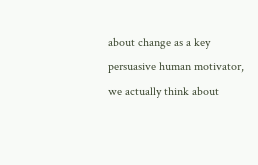about change as a key persuasive human motivator, we actually think about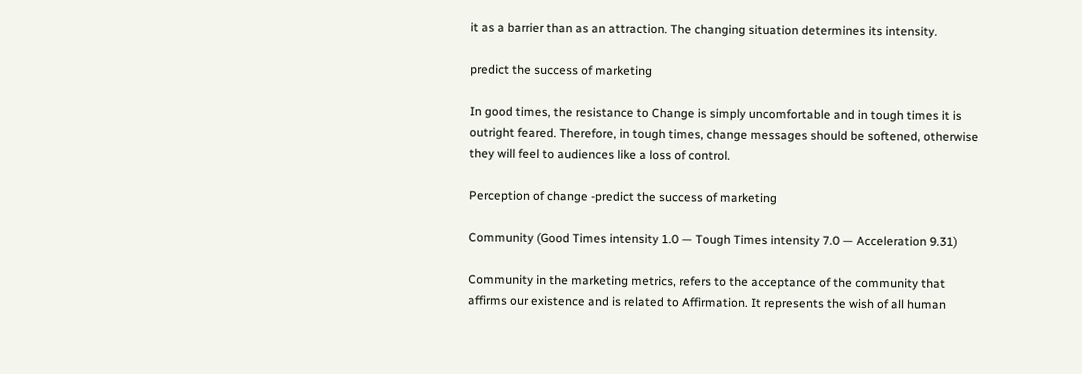it as a barrier than as an attraction. The changing situation determines its intensity.

predict the success of marketing

In good times, the resistance to Change is simply uncomfortable and in tough times it is outright feared. Therefore, in tough times, change messages should be softened, otherwise they will feel to audiences like a loss of control.

Perception of change -predict the success of marketing

Community (Good Times intensity 1.0 — Tough Times intensity 7.0 — Acceleration 9.31)

Community in the marketing metrics, refers to the acceptance of the community that affirms our existence and is related to Affirmation. It represents the wish of all human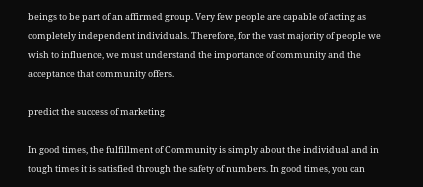beings to be part of an affirmed group. Very few people are capable of acting as completely independent individuals. Therefore, for the vast majority of people we wish to influence, we must understand the importance of community and the acceptance that community offers.

predict the success of marketing

In good times, the fulfillment of Community is simply about the individual and in tough times it is satisfied through the safety of numbers. In good times, you can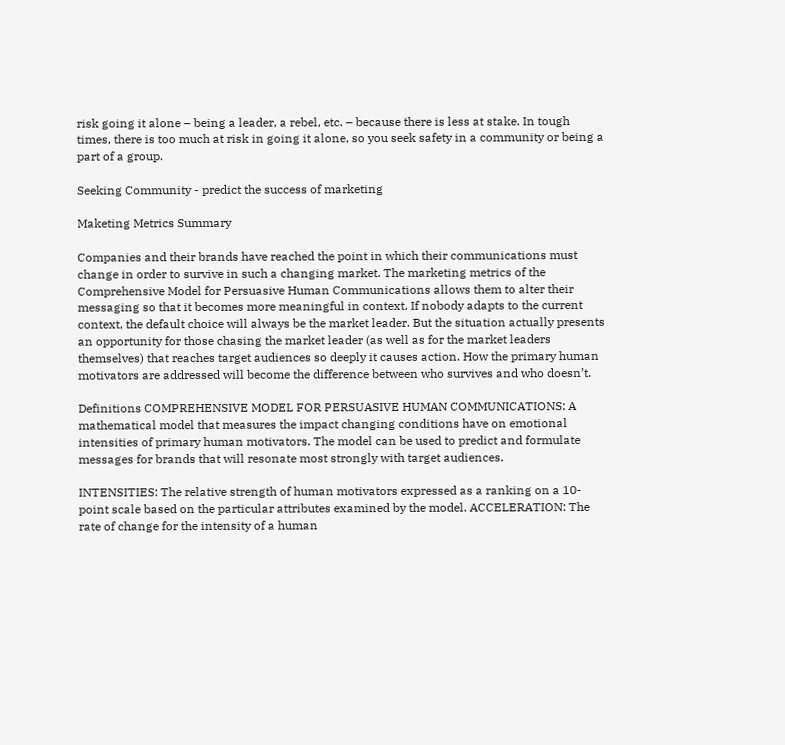risk going it alone – being a leader, a rebel, etc. – because there is less at stake. In tough times, there is too much at risk in going it alone, so you seek safety in a community or being a part of a group.

Seeking Community - predict the success of marketing

Maketing Metrics Summary

Companies and their brands have reached the point in which their communications must change in order to survive in such a changing market. The marketing metrics of the Comprehensive Model for Persuasive Human Communications allows them to alter their messaging so that it becomes more meaningful in context. If nobody adapts to the current context, the default choice will always be the market leader. But the situation actually presents an opportunity for those chasing the market leader (as well as for the market leaders themselves) that reaches target audiences so deeply it causes action. How the primary human motivators are addressed will become the difference between who survives and who doesn’t.

Definitions COMPREHENSIVE MODEL FOR PERSUASIVE HUMAN COMMUNICATIONS: A mathematical model that measures the impact changing conditions have on emotional intensities of primary human motivators. The model can be used to predict and formulate messages for brands that will resonate most strongly with target audiences.

INTENSITIES: The relative strength of human motivators expressed as a ranking on a 10-point scale based on the particular attributes examined by the model. ACCELERATION: The rate of change for the intensity of a human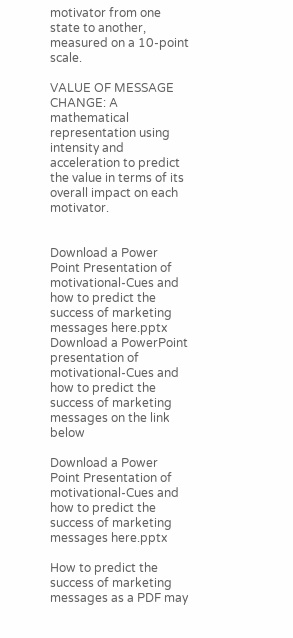motivator from one state to another, measured on a 10-point scale.

VALUE OF MESSAGE CHANGE: A mathematical representation using intensity and acceleration to predict the value in terms of its overall impact on each motivator.


Download a Power Point Presentation of motivational-Cues and how to predict the success of marketing messages here.pptx
Download a PowerPoint presentation of motivational-Cues and how to predict the success of marketing messages on the link below

Download a Power Point Presentation of motivational-Cues and how to predict the success of marketing messages here.pptx

How to predict the success of marketing messages as a PDF may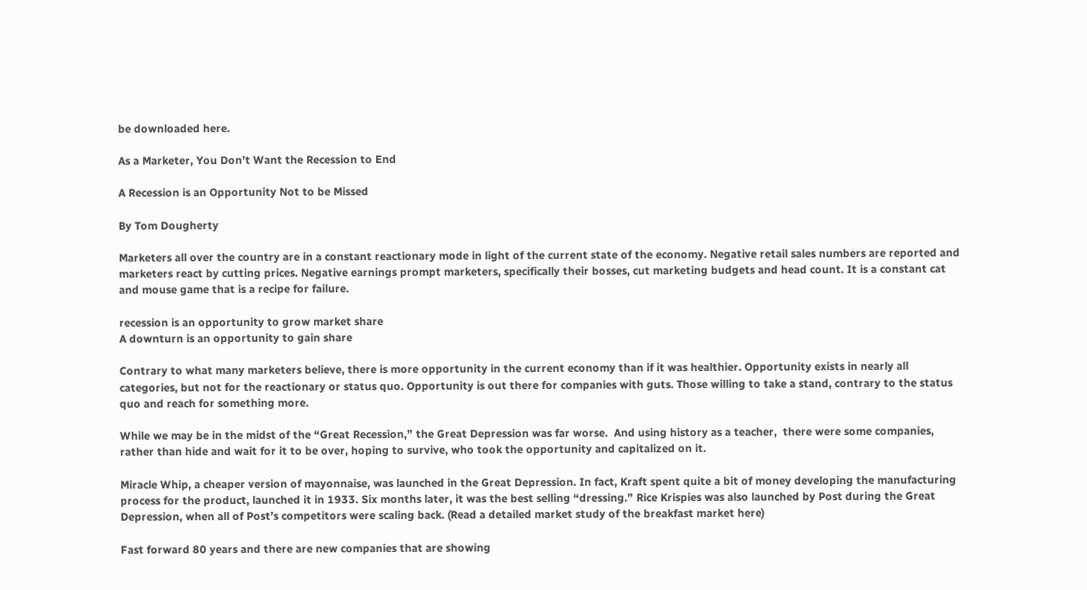be downloaded here.

As a Marketer, You Don’t Want the Recession to End

A Recession is an Opportunity Not to be Missed

By Tom Dougherty

Marketers all over the country are in a constant reactionary mode in light of the current state of the economy. Negative retail sales numbers are reported and marketers react by cutting prices. Negative earnings prompt marketers, specifically their bosses, cut marketing budgets and head count. It is a constant cat and mouse game that is a recipe for failure.

recession is an opportunity to grow market share
A downturn is an opportunity to gain share

Contrary to what many marketers believe, there is more opportunity in the current economy than if it was healthier. Opportunity exists in nearly all categories, but not for the reactionary or status quo. Opportunity is out there for companies with guts. Those willing to take a stand, contrary to the status quo and reach for something more.

While we may be in the midst of the “Great Recession,” the Great Depression was far worse.  And using history as a teacher,  there were some companies, rather than hide and wait for it to be over, hoping to survive, who took the opportunity and capitalized on it.

Miracle Whip, a cheaper version of mayonnaise, was launched in the Great Depression. In fact, Kraft spent quite a bit of money developing the manufacturing process for the product, launched it in 1933. Six months later, it was the best selling “dressing.” Rice Krispies was also launched by Post during the Great Depression, when all of Post’s competitors were scaling back. (Read a detailed market study of the breakfast market here)

Fast forward 80 years and there are new companies that are showing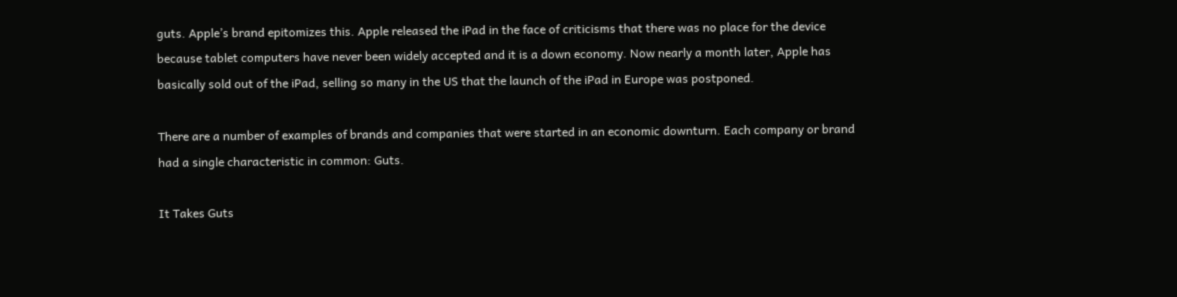guts. Apple’s brand epitomizes this. Apple released the iPad in the face of criticisms that there was no place for the device because tablet computers have never been widely accepted and it is a down economy. Now nearly a month later, Apple has basically sold out of the iPad, selling so many in the US that the launch of the iPad in Europe was postponed.

There are a number of examples of brands and companies that were started in an economic downturn. Each company or brand had a single characteristic in common: Guts.

It Takes Guts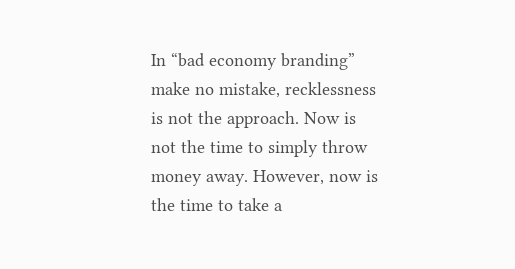In “bad economy branding” make no mistake, recklessness is not the approach. Now is not the time to simply throw money away. However, now is the time to take a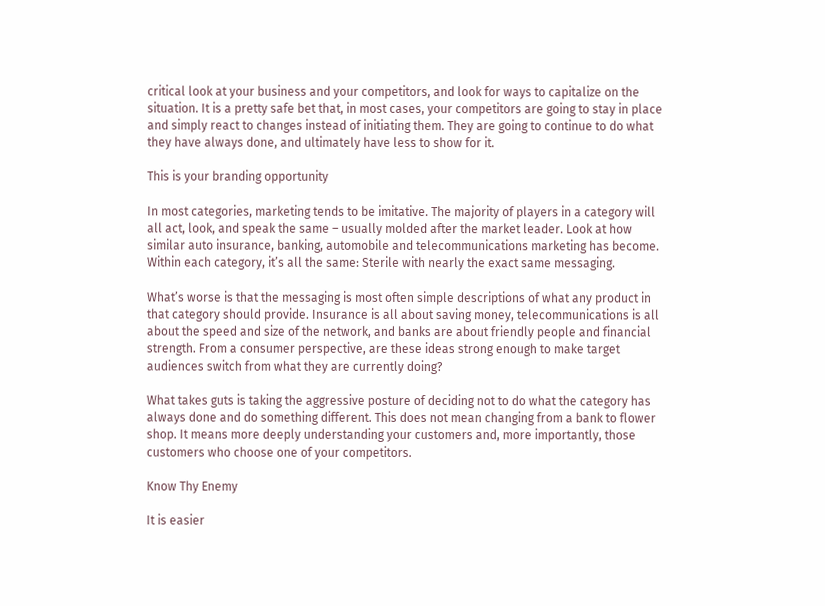critical look at your business and your competitors, and look for ways to capitalize on the situation. It is a pretty safe bet that, in most cases, your competitors are going to stay in place and simply react to changes instead of initiating them. They are going to continue to do what they have always done, and ultimately have less to show for it.

This is your branding opportunity

In most categories, marketing tends to be imitative. The majority of players in a category will all act, look, and speak the same – usually molded after the market leader. Look at how similar auto insurance, banking, automobile and telecommunications marketing has become. Within each category, it’s all the same: Sterile with nearly the exact same messaging.

What’s worse is that the messaging is most often simple descriptions of what any product in that category should provide. Insurance is all about saving money, telecommunications is all about the speed and size of the network, and banks are about friendly people and financial strength. From a consumer perspective, are these ideas strong enough to make target audiences switch from what they are currently doing?

What takes guts is taking the aggressive posture of deciding not to do what the category has always done and do something different. This does not mean changing from a bank to flower shop. It means more deeply understanding your customers and, more importantly, those customers who choose one of your competitors.

Know Thy Enemy

It is easier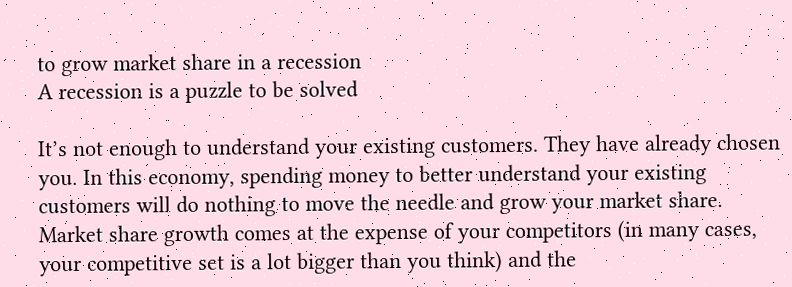to grow market share in a recession
A recession is a puzzle to be solved

It’s not enough to understand your existing customers. They have already chosen you. In this economy, spending money to better understand your existing customers will do nothing to move the needle and grow your market share. Market share growth comes at the expense of your competitors (in many cases, your competitive set is a lot bigger than you think) and the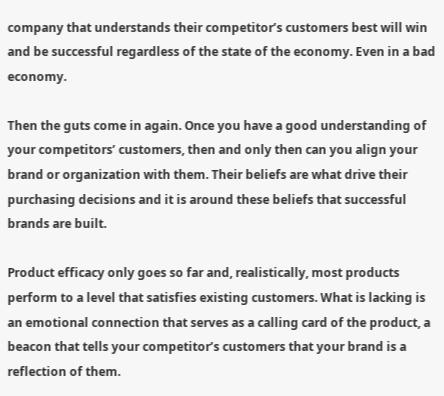company that understands their competitor’s customers best will win and be successful regardless of the state of the economy. Even in a bad economy.

Then the guts come in again. Once you have a good understanding of your competitors’ customers, then and only then can you align your brand or organization with them. Their beliefs are what drive their purchasing decisions and it is around these beliefs that successful brands are built.

Product efficacy only goes so far and, realistically, most products perform to a level that satisfies existing customers. What is lacking is an emotional connection that serves as a calling card of the product, a beacon that tells your competitor’s customers that your brand is a reflection of them.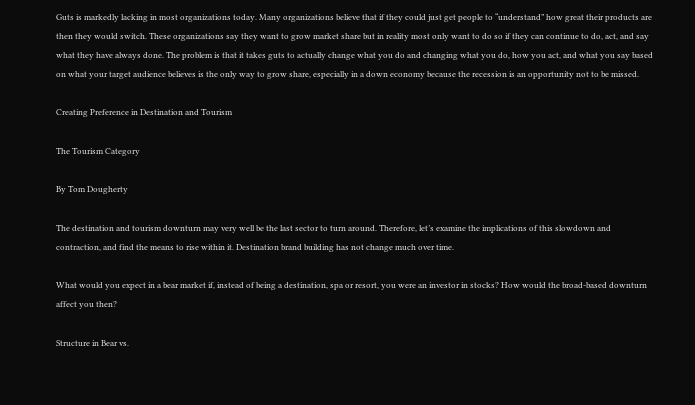Guts is markedly lacking in most organizations today. Many organizations believe that if they could just get people to “understand” how great their products are then they would switch. These organizations say they want to grow market share but in reality most only want to do so if they can continue to do, act, and say what they have always done. The problem is that it takes guts to actually change what you do and changing what you do, how you act, and what you say based on what your target audience believes is the only way to grow share, especially in a down economy because the recession is an opportunity not to be missed.

Creating Preference in Destination and Tourism

The Tourism Category

By Tom Dougherty

The destination and tourism downturn may very well be the last sector to turn around. Therefore, let’s examine the implications of this slowdown and contraction, and find the means to rise within it. Destination brand building has not change much over time.

What would you expect in a bear market if, instead of being a destination, spa or resort, you were an investor in stocks? How would the broad-based downturn affect you then?

Structure in Bear vs.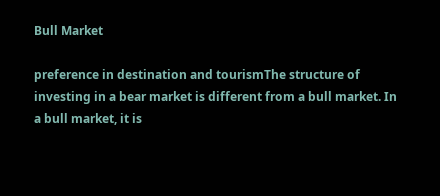Bull Market

preference in destination and tourismThe structure of investing in a bear market is different from a bull market. In a bull market, it is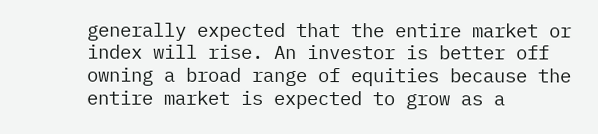generally expected that the entire market or index will rise. An investor is better off owning a broad range of equities because the entire market is expected to grow as a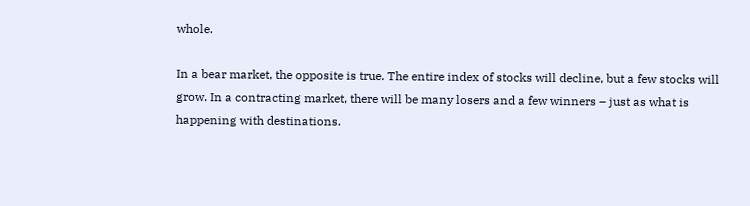whole.

In a bear market, the opposite is true. The entire index of stocks will decline, but a few stocks will grow. In a contracting market, there will be many losers and a few winners – just as what is happening with destinations.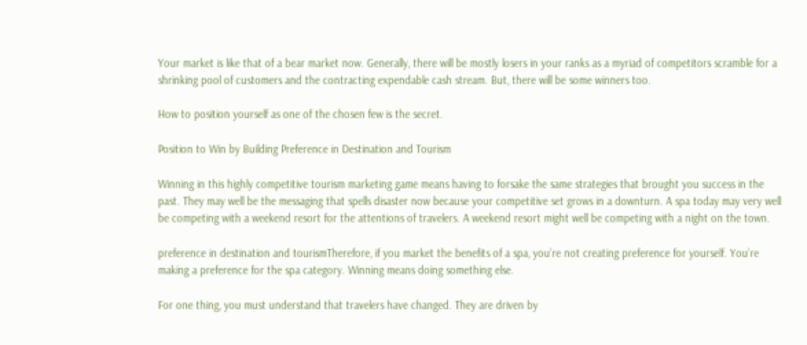Your market is like that of a bear market now. Generally, there will be mostly losers in your ranks as a myriad of competitors scramble for a shrinking pool of customers and the contracting expendable cash stream. But, there will be some winners too.

How to position yourself as one of the chosen few is the secret.

Position to Win by Building Preference in Destination and Tourism

Winning in this highly competitive tourism marketing game means having to forsake the same strategies that brought you success in the past. They may well be the messaging that spells disaster now because your competitive set grows in a downturn. A spa today may very well be competing with a weekend resort for the attentions of travelers. A weekend resort might well be competing with a night on the town.

preference in destination and tourismTherefore, if you market the benefits of a spa, you’re not creating preference for yourself. You’re making a preference for the spa category. Winning means doing something else.

For one thing, you must understand that travelers have changed. They are driven by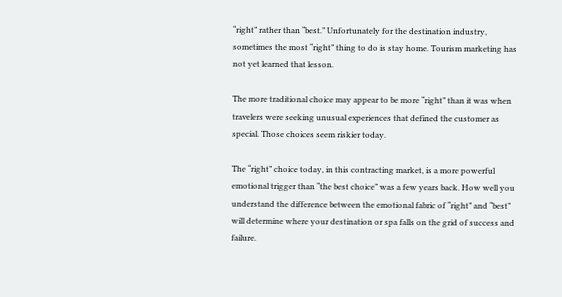“right” rather than “best.” Unfortunately for the destination industry, sometimes the most “right” thing to do is stay home. Tourism marketing has not yet learned that lesson.

The more traditional choice may appear to be more “right” than it was when travelers were seeking unusual experiences that defined the customer as special. Those choices seem riskier today.

The “right” choice today, in this contracting market, is a more powerful emotional trigger than “the best choice” was a few years back. How well you understand the difference between the emotional fabric of “right” and “best” will determine where your destination or spa falls on the grid of success and failure.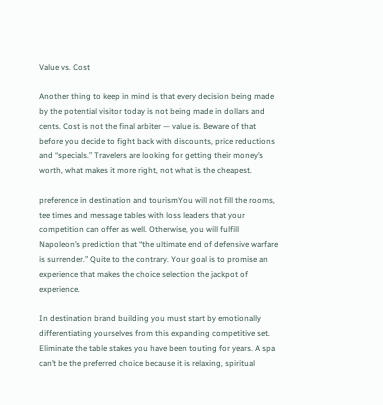Value vs. Cost

Another thing to keep in mind is that every decision being made by the potential visitor today is not being made in dollars and cents. Cost is not the final arbiter — value is. Beware of that before you decide to fight back with discounts, price reductions and “specials.” Travelers are looking for getting their money’s worth, what makes it more right, not what is the cheapest.

preference in destination and tourismYou will not fill the rooms, tee times and message tables with loss leaders that your competition can offer as well. Otherwise, you will fulfill Napoleon’s prediction that “the ultimate end of defensive warfare is surrender.” Quite to the contrary. Your goal is to promise an experience that makes the choice selection the jackpot of experience.

In destination brand building you must start by emotionally differentiating yourselves from this expanding competitive set. Eliminate the table stakes you have been touting for years. A spa can’t be the preferred choice because it is relaxing, spiritual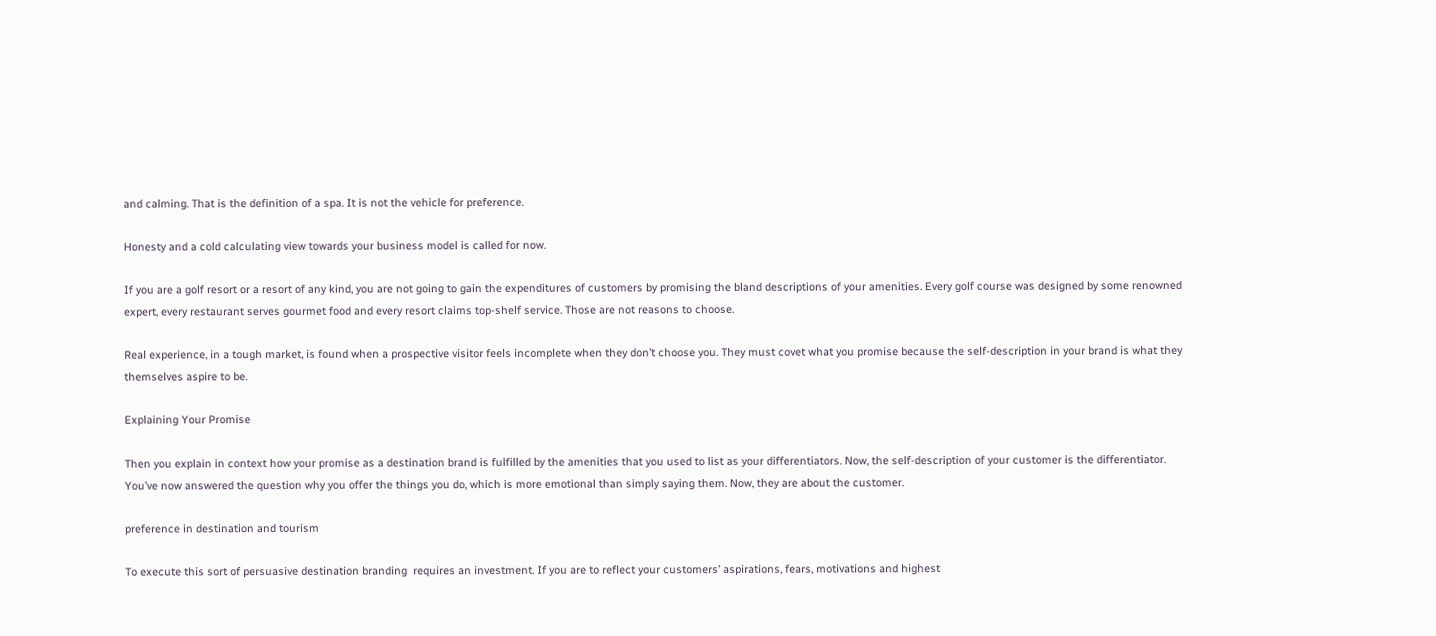and calming. That is the definition of a spa. It is not the vehicle for preference.

Honesty and a cold calculating view towards your business model is called for now.

If you are a golf resort or a resort of any kind, you are not going to gain the expenditures of customers by promising the bland descriptions of your amenities. Every golf course was designed by some renowned expert, every restaurant serves gourmet food and every resort claims top-shelf service. Those are not reasons to choose.

Real experience, in a tough market, is found when a prospective visitor feels incomplete when they don’t choose you. They must covet what you promise because the self-description in your brand is what they themselves aspire to be.

Explaining Your Promise

Then you explain in context how your promise as a destination brand is fulfilled by the amenities that you used to list as your differentiators. Now, the self-description of your customer is the differentiator. You’ve now answered the question why you offer the things you do, which is more emotional than simply saying them. Now, they are about the customer.

preference in destination and tourism

To execute this sort of persuasive destination branding  requires an investment. If you are to reflect your customers’ aspirations, fears, motivations and highest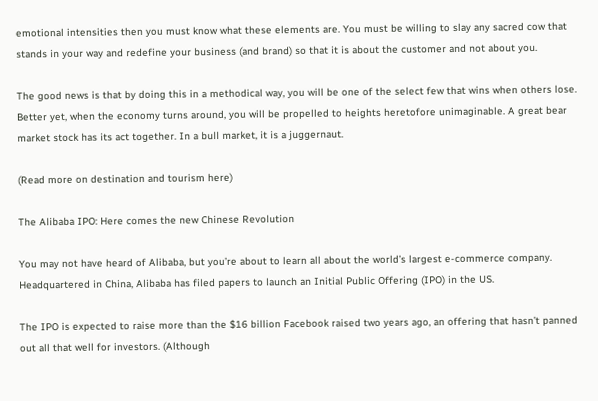emotional intensities then you must know what these elements are. You must be willing to slay any sacred cow that stands in your way and redefine your business (and brand) so that it is about the customer and not about you.

The good news is that by doing this in a methodical way, you will be one of the select few that wins when others lose. Better yet, when the economy turns around, you will be propelled to heights heretofore unimaginable. A great bear market stock has its act together. In a bull market, it is a juggernaut.

(Read more on destination and tourism here)

The Alibaba IPO: Here comes the new Chinese Revolution

You may not have heard of Alibaba, but you’re about to learn all about the world’s largest e-commerce company. Headquartered in China, Alibaba has filed papers to launch an Initial Public Offering (IPO) in the US.

The IPO is expected to raise more than the $16 billion Facebook raised two years ago, an offering that hasn’t panned out all that well for investors. (Although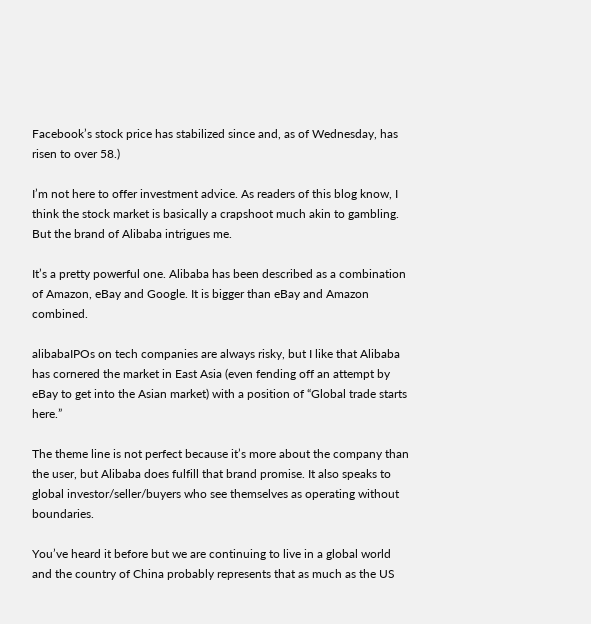Facebook’s stock price has stabilized since and, as of Wednesday, has risen to over 58.)

I’m not here to offer investment advice. As readers of this blog know, I think the stock market is basically a crapshoot much akin to gambling. But the brand of Alibaba intrigues me.

It’s a pretty powerful one. Alibaba has been described as a combination of Amazon, eBay and Google. It is bigger than eBay and Amazon combined.

alibabaIPOs on tech companies are always risky, but I like that Alibaba has cornered the market in East Asia (even fending off an attempt by eBay to get into the Asian market) with a position of “Global trade starts here.”

The theme line is not perfect because it’s more about the company than the user, but Alibaba does fulfill that brand promise. It also speaks to global investor/seller/buyers who see themselves as operating without boundaries.

You’ve heard it before but we are continuing to live in a global world and the country of China probably represents that as much as the US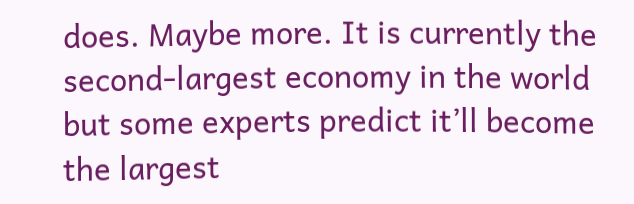does. Maybe more. It is currently the second-largest economy in the world but some experts predict it’ll become the largest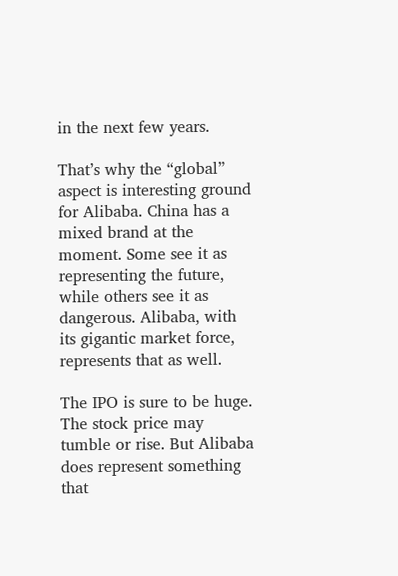in the next few years.

That’s why the “global” aspect is interesting ground for Alibaba. China has a mixed brand at the moment. Some see it as representing the future, while others see it as dangerous. Alibaba, with its gigantic market force, represents that as well.

The IPO is sure to be huge. The stock price may tumble or rise. But Alibaba does represent something that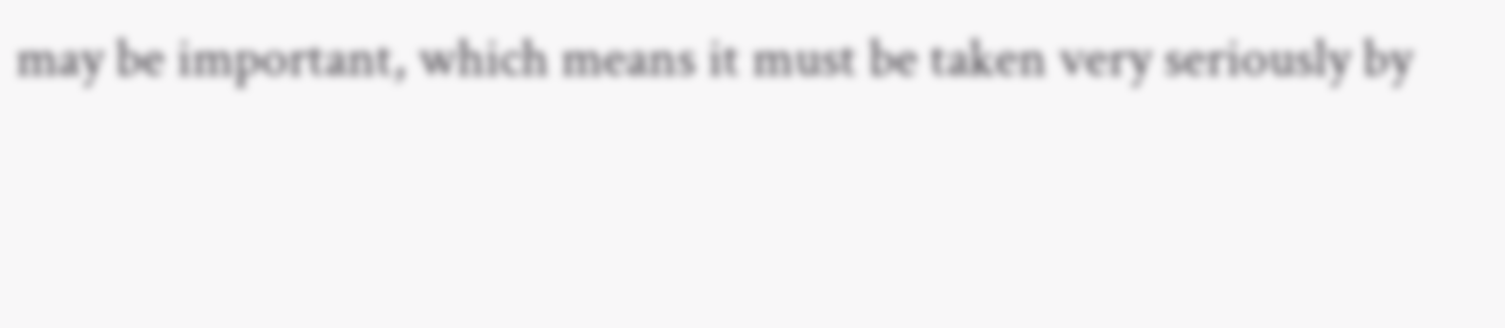may be important, which means it must be taken very seriously by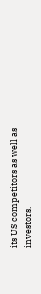its US competitors as well as investors.